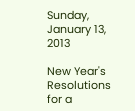Sunday, January 13, 2013

New Year's Resolutions for a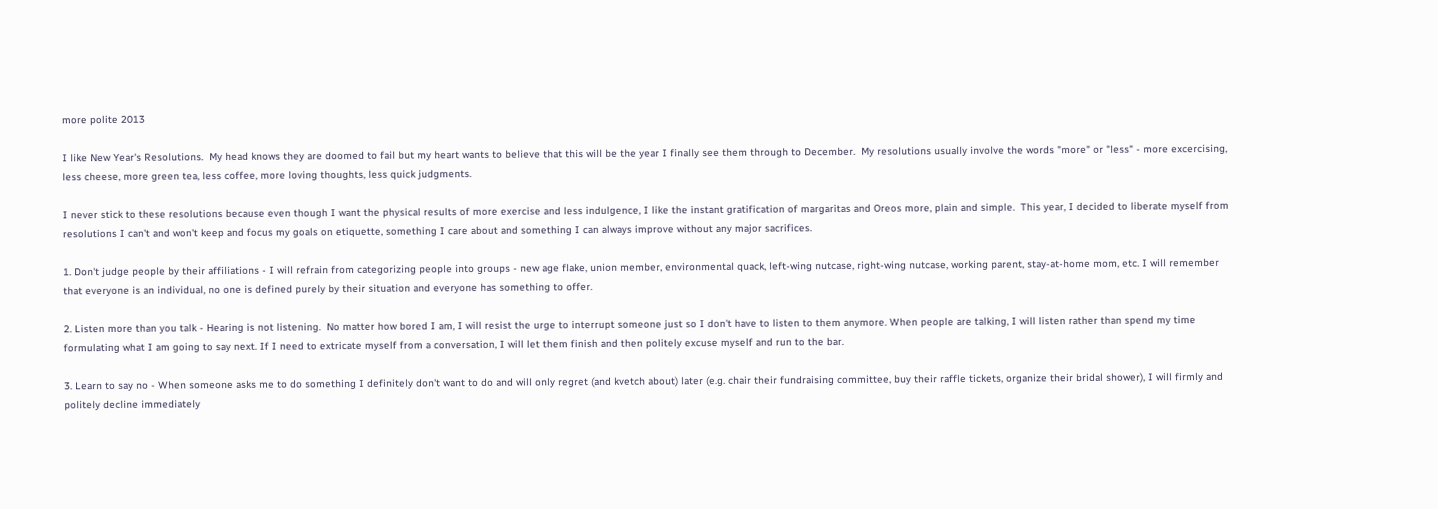more polite 2013

I like New Year's Resolutions.  My head knows they are doomed to fail but my heart wants to believe that this will be the year I finally see them through to December.  My resolutions usually involve the words "more" or "less" - more excercising, less cheese, more green tea, less coffee, more loving thoughts, less quick judgments.

I never stick to these resolutions because even though I want the physical results of more exercise and less indulgence, I like the instant gratification of margaritas and Oreos more, plain and simple.  This year, I decided to liberate myself from resolutions I can't and won't keep and focus my goals on etiquette, something I care about and something I can always improve without any major sacrifices.

1. Don't judge people by their affiliations - I will refrain from categorizing people into groups - new age flake, union member, environmental quack, left-wing nutcase, right-wing nutcase, working parent, stay-at-home mom, etc. I will remember that everyone is an individual, no one is defined purely by their situation and everyone has something to offer.

2. Listen more than you talk - Hearing is not listening.  No matter how bored I am, I will resist the urge to interrupt someone just so I don't have to listen to them anymore. When people are talking, I will listen rather than spend my time formulating what I am going to say next. If I need to extricate myself from a conversation, I will let them finish and then politely excuse myself and run to the bar.

3. Learn to say no - When someone asks me to do something I definitely don't want to do and will only regret (and kvetch about) later (e.g. chair their fundraising committee, buy their raffle tickets, organize their bridal shower), I will firmly and politely decline immediately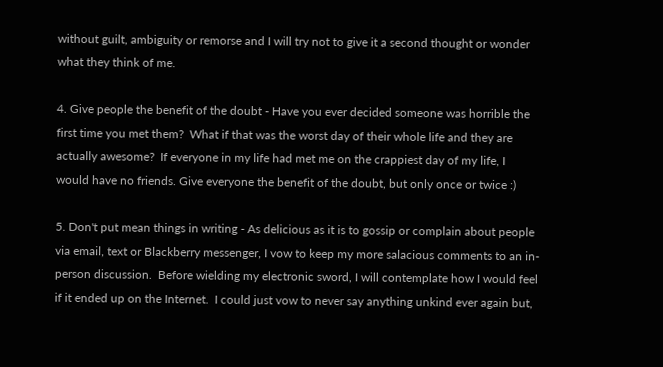without guilt, ambiguity or remorse and I will try not to give it a second thought or wonder what they think of me.

4. Give people the benefit of the doubt - Have you ever decided someone was horrible the first time you met them?  What if that was the worst day of their whole life and they are actually awesome?  If everyone in my life had met me on the crappiest day of my life, I would have no friends. Give everyone the benefit of the doubt, but only once or twice :)

5. Don't put mean things in writing - As delicious as it is to gossip or complain about people via email, text or Blackberry messenger, I vow to keep my more salacious comments to an in-person discussion.  Before wielding my electronic sword, I will contemplate how I would feel if it ended up on the Internet.  I could just vow to never say anything unkind ever again but,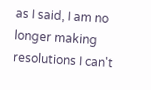as I said, I am no longer making resolutions I can't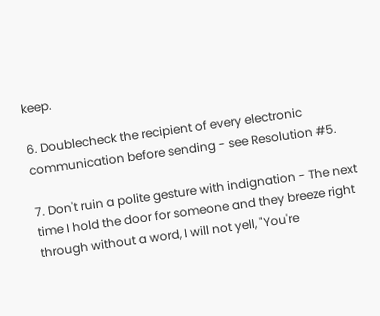keep.

6. Doublecheck the recipient of every electronic communication before sending - see Resolution #5.

7. Don't ruin a polite gesture with indignation - The next time I hold the door for someone and they breeze right through without a word, I will not yell, "You're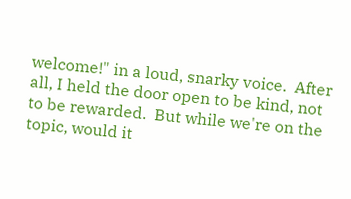welcome!" in a loud, snarky voice.  After all, I held the door open to be kind, not to be rewarded.  But while we're on the topic, would it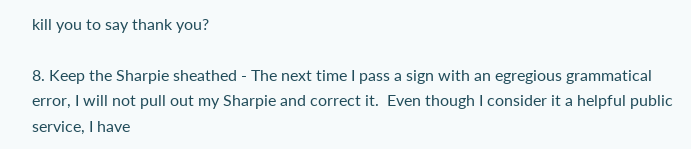kill you to say thank you?

8. Keep the Sharpie sheathed - The next time I pass a sign with an egregious grammatical error, I will not pull out my Sharpie and correct it.  Even though I consider it a helpful public service, I have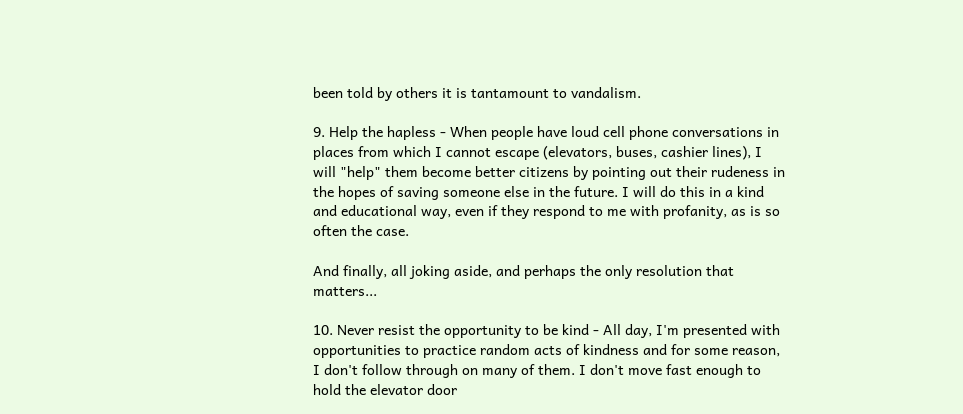been told by others it is tantamount to vandalism.

9. Help the hapless - When people have loud cell phone conversations in places from which I cannot escape (elevators, buses, cashier lines), I will "help" them become better citizens by pointing out their rudeness in the hopes of saving someone else in the future. I will do this in a kind and educational way, even if they respond to me with profanity, as is so often the case.

And finally, all joking aside, and perhaps the only resolution that matters...

10. Never resist the opportunity to be kind - All day, I'm presented with opportunities to practice random acts of kindness and for some reason, I don't follow through on many of them. I don't move fast enough to hold the elevator door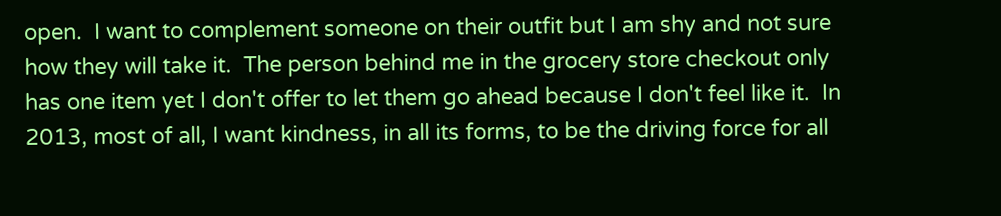open.  I want to complement someone on their outfit but I am shy and not sure how they will take it.  The person behind me in the grocery store checkout only has one item yet I don't offer to let them go ahead because I don't feel like it.  In 2013, most of all, I want kindness, in all its forms, to be the driving force for all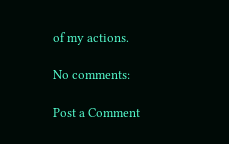of my actions.

No comments:

Post a Comment